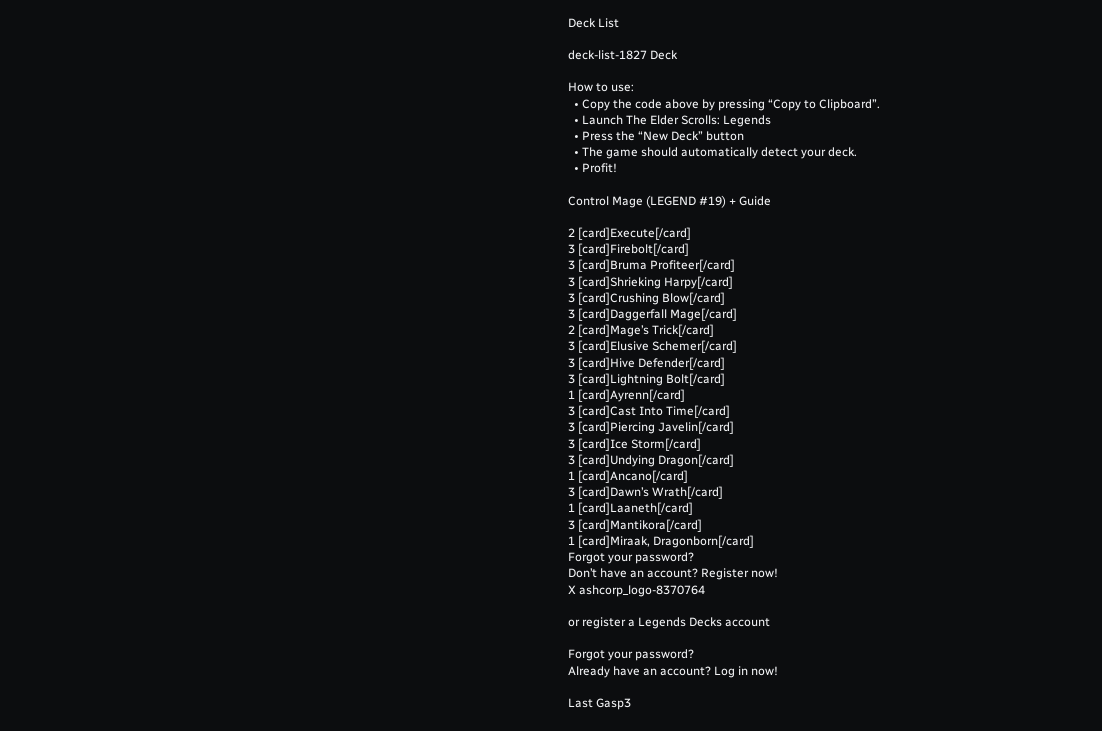Deck List

deck-list-1827 Deck

How to use:
  • Copy the code above by pressing “Copy to Clipboard”.
  • Launch The Elder Scrolls: Legends
  • Press the “New Deck” button
  • The game should automatically detect your deck.
  • Profit!

Control Mage (LEGEND #19) + Guide

2 [card]Execute[/card]
3 [card]Firebolt[/card]
3 [card]Bruma Profiteer[/card]
3 [card]Shrieking Harpy[/card]
3 [card]Crushing Blow[/card]
3 [card]Daggerfall Mage[/card]
2 [card]Mage’s Trick[/card]
3 [card]Elusive Schemer[/card]
3 [card]Hive Defender[/card]
3 [card]Lightning Bolt[/card]
1 [card]Ayrenn[/card]
3 [card]Cast Into Time[/card]
3 [card]Piercing Javelin[/card]
3 [card]Ice Storm[/card]
3 [card]Undying Dragon[/card]
1 [card]Ancano[/card]
3 [card]Dawn’s Wrath[/card]
1 [card]Laaneth[/card]
3 [card]Mantikora[/card]
1 [card]Miraak, Dragonborn[/card]
Forgot your password?
Don’t have an account? Register now!
X ashcorp_logo-8370764

or register a Legends Decks account

Forgot your password?
Already have an account? Log in now!

Last Gasp3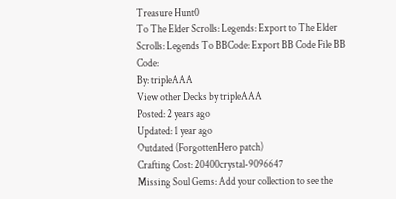Treasure Hunt0
To The Elder Scrolls: Legends: Export to The Elder Scrolls: Legends To BBCode: Export BB Code File BB Code:
By: tripleAAA
View other Decks by tripleAAA
Posted: 2 years ago
Updated: 1 year ago
Outdated (ForgottenHero patch)
Crafting Cost: 20400crystal-9096647
Missing Soul Gems: Add your collection to see the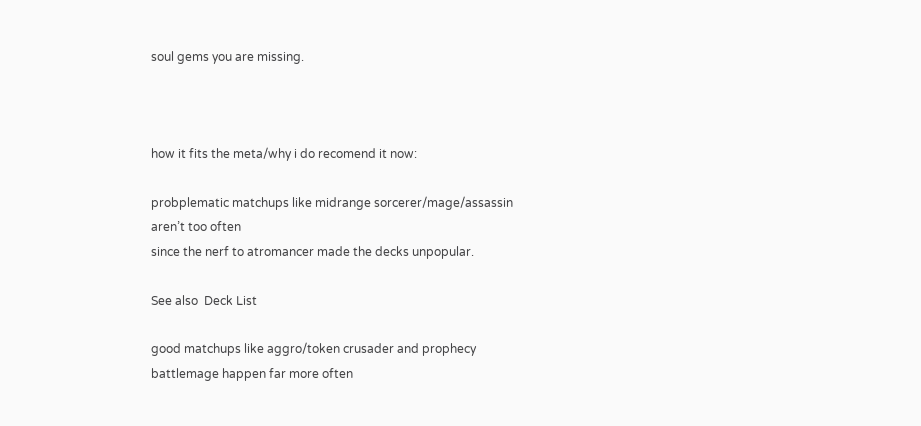soul gems you are missing.



how it fits the meta/why i do recomend it now:

probplematic matchups like midrange sorcerer/mage/assassin aren’t too often
since the nerf to atromancer made the decks unpopular.

See also  Deck List

good matchups like aggro/token crusader and prophecy battlemage happen far more often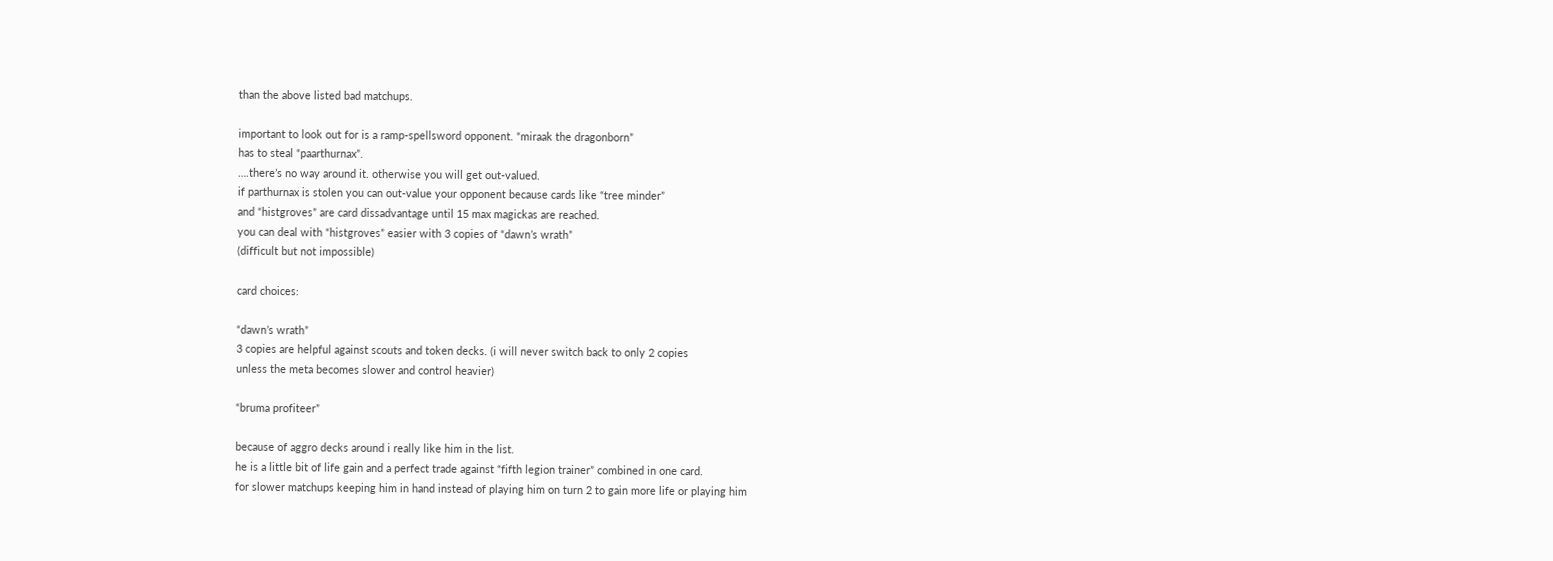than the above listed bad matchups.

important to look out for is a ramp-spellsword opponent. “miraak the dragonborn”
has to steal “paarthurnax”.
….there’s no way around it. otherwise you will get out-valued.
if parthurnax is stolen you can out-value your opponent because cards like “tree minder”
and “histgroves” are card dissadvantage until 15 max magickas are reached.
you can deal with “histgroves” easier with 3 copies of “dawn’s wrath”
(difficult but not impossible)

card choices:

“dawn’s wrath”
3 copies are helpful against scouts and token decks. (i will never switch back to only 2 copies
unless the meta becomes slower and control heavier)

“bruma profiteer”

because of aggro decks around i really like him in the list.
he is a little bit of life gain and a perfect trade against “fifth legion trainer” combined in one card.
for slower matchups keeping him in hand instead of playing him on turn 2 to gain more life or playing him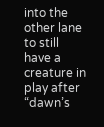into the other lane to still have a creature in play after “dawn’s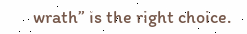wrath” is the right choice.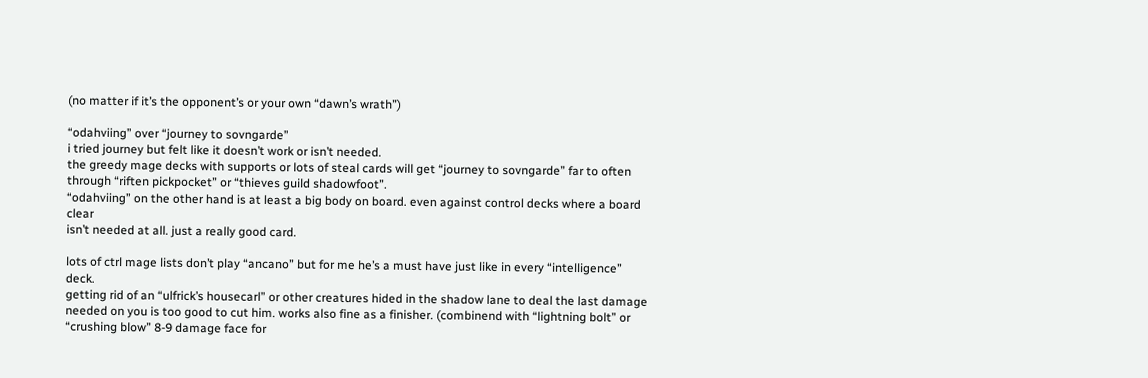(no matter if it’s the opponent’s or your own “dawn’s wrath”)

“odahviing” over “journey to sovngarde”
i tried journey but felt like it doesn’t work or isn’t needed.
the greedy mage decks with supports or lots of steal cards will get “journey to sovngarde” far to often
through “riften pickpocket” or “thieves guild shadowfoot”.
“odahviing” on the other hand is at least a big body on board. even against control decks where a board clear
isn’t needed at all. just a really good card.

lots of ctrl mage lists don’t play “ancano” but for me he’s a must have just like in every “intelligence” deck.
getting rid of an “ulfrick’s housecarl” or other creatures hided in the shadow lane to deal the last damage
needed on you is too good to cut him. works also fine as a finisher. (combinend with “lightning bolt” or
“crushing blow” 8-9 damage face for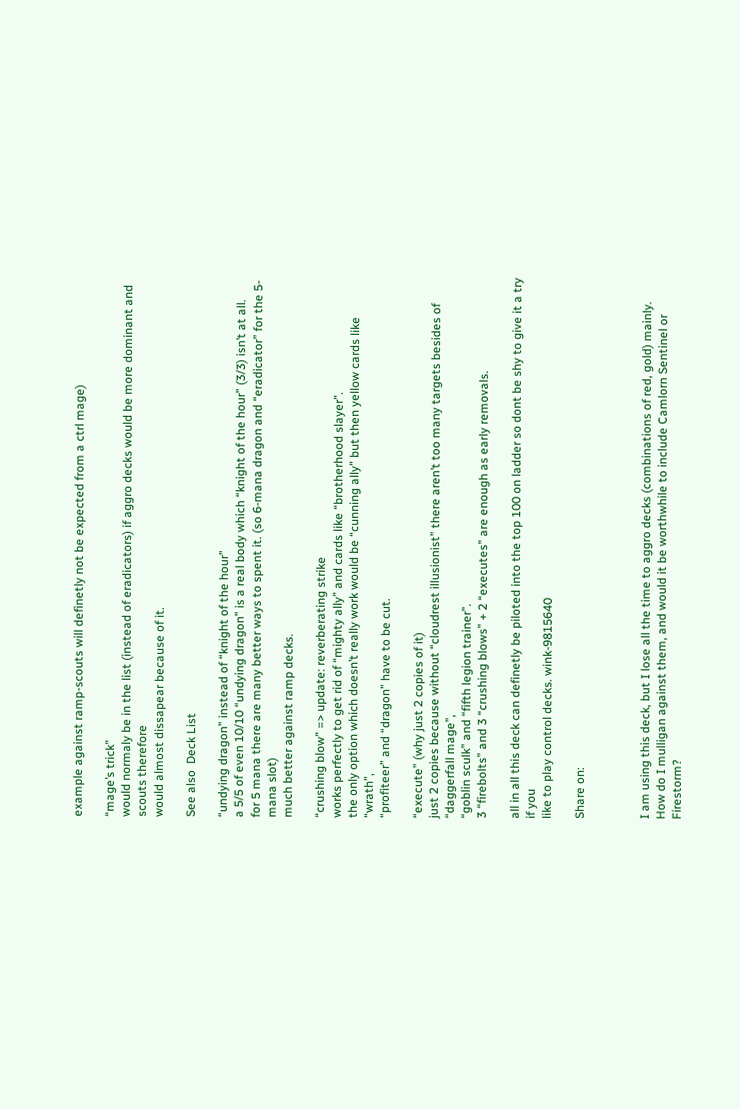example against ramp-scouts will definetly not be expected from a ctrl mage)

“mage’s trick”
would normaly be in the list (instead of eradicators) if aggro decks would be more dominant and scouts therefore
would almost dissapear because of it.

See also  Deck List

“undying dragon” instead of “knight of the hour”
a 5/5 of even 10/10 “undying dragon” is a real body which “knight of the hour” (3/3) isn’t at all.
for 5 mana there are many better ways to spent it. (so 6-mana dragon and “eradicator” for the 5-mana slot)
much better against ramp decks.

“crushing blow” => update: reverberating strike
works perfectly to get rid of “mighty ally” and cards like “brotherhood slayer”.
the only option which doesn’t really work would be “cunning ally” but then yellow cards like “wrath”,
“profiteer” and “dragon” have to be cut.

“execute” (why just 2 copies of it)
just 2 copies because without “cloudrest illusionist” there aren’t too many targets besides of “daggerfall mage”,
“goblin sculk” and “fifth legion trainer”.
3 “firebolts” and 3 “crushing blows” + 2 “executes” are enough as early removals.

all in all this deck can definetly be piloted into the top 100 on ladder so dont be shy to give it a try if you
like to play control decks. wink-9815640

Share on:



I am using this deck, but I lose all the time to aggro decks (combinations of red, gold) mainly. How do I mulligan against them, and would it be worthwhile to include Camlorn Sentinel or Firestorm?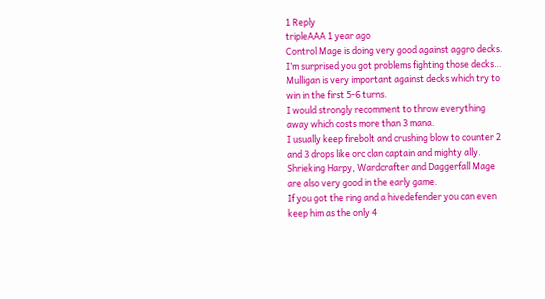1 Reply
tripleAAA 1 year ago
Control Mage is doing very good against aggro decks. I’m surprised you got problems fighting those decks…
Mulligan is very important against decks which try to win in the first 5-6 turns.
I would strongly recomment to throw everything away which costs more than 3 mana.
I usually keep firebolt and crushing blow to counter 2 and 3 drops like orc clan captain and mighty ally. Shrieking Harpy, Wardcrafter and Daggerfall Mage are also very good in the early game.
If you got the ring and a hivedefender you can even keep him as the only 4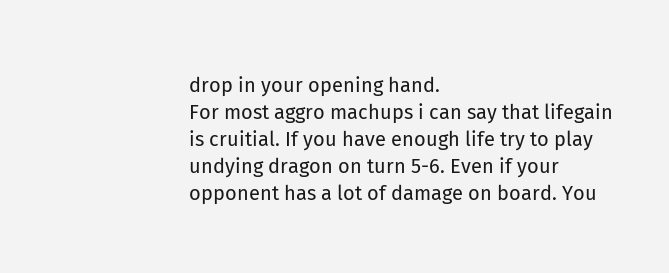drop in your opening hand.
For most aggro machups i can say that lifegain is cruitial. If you have enough life try to play undying dragon on turn 5-6. Even if your opponent has a lot of damage on board. You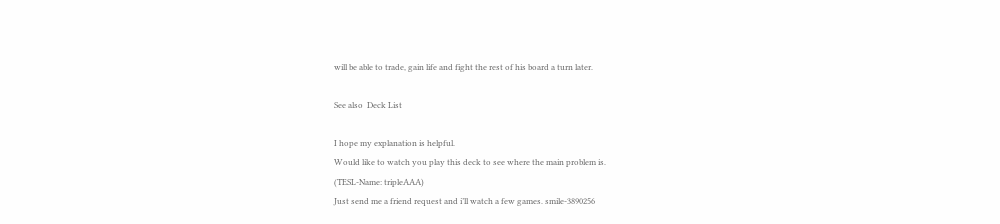will be able to trade, gain life and fight the rest of his board a turn later.

See also  Deck List

I hope my explanation is helpful.
Would like to watch you play this deck to see where the main problem is.
(TESL-Name: tripleAAA)
Just send me a friend request and i’ll watch a few games. smile-3890256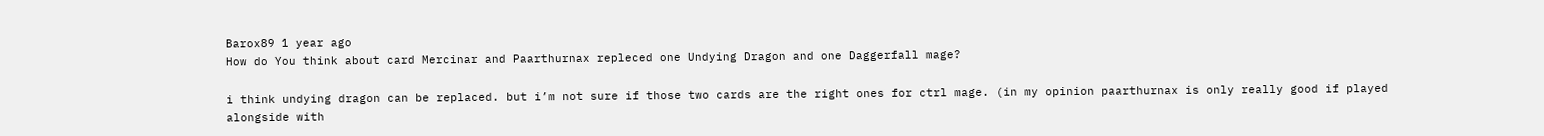Barox89 1 year ago
How do You think about card Mercinar and Paarthurnax repleced one Undying Dragon and one Daggerfall mage?

i think undying dragon can be replaced. but i’m not sure if those two cards are the right ones for ctrl mage. (in my opinion paarthurnax is only really good if played alongside with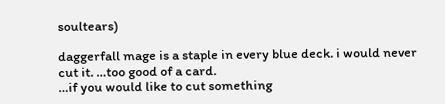soultears)

daggerfall mage is a staple in every blue deck. i would never cut it. …too good of a card.
…if you would like to cut something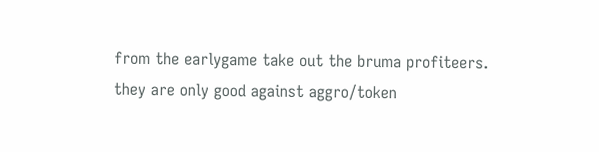from the earlygame take out the bruma profiteers.
they are only good against aggro/token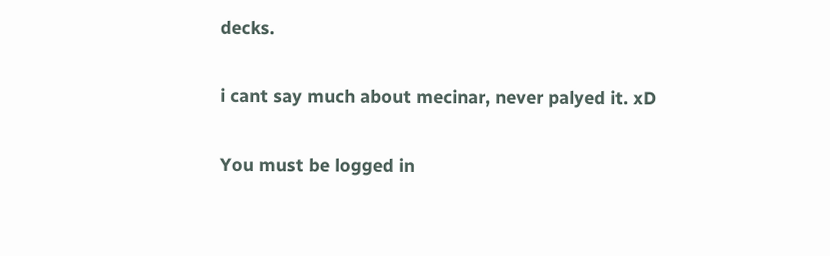decks.

i cant say much about mecinar, never palyed it. xD

You must be logged in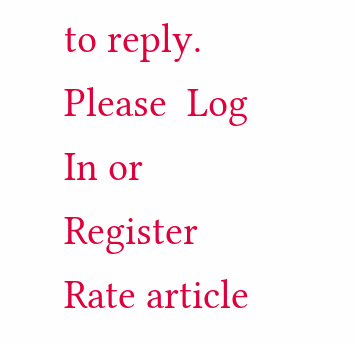to reply.
Please  Log In or  Register
Rate article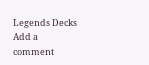Legends Decks
Add a comment